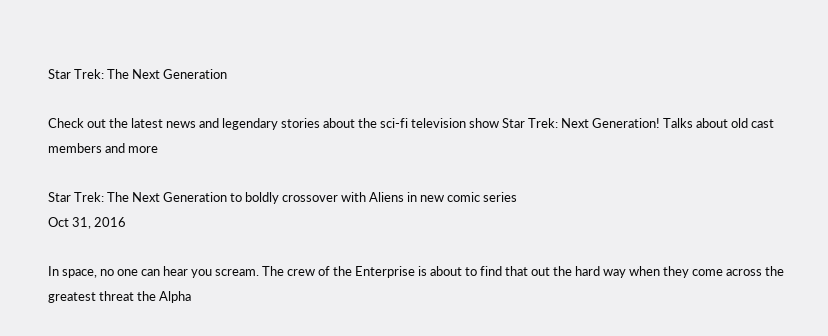Star Trek: The Next Generation

Check out the latest news and legendary stories about the sci-fi television show Star Trek: Next Generation! Talks about old cast members and more

Star Trek: The Next Generation to boldly crossover with Aliens in new comic series
Oct 31, 2016

In space, no one can hear you scream. The crew of the Enterprise is about to find that out the hard way when they come across the greatest threat the Alpha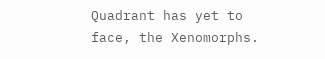Quadrant has yet to face, the Xenomorphs.